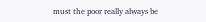must the poor really always be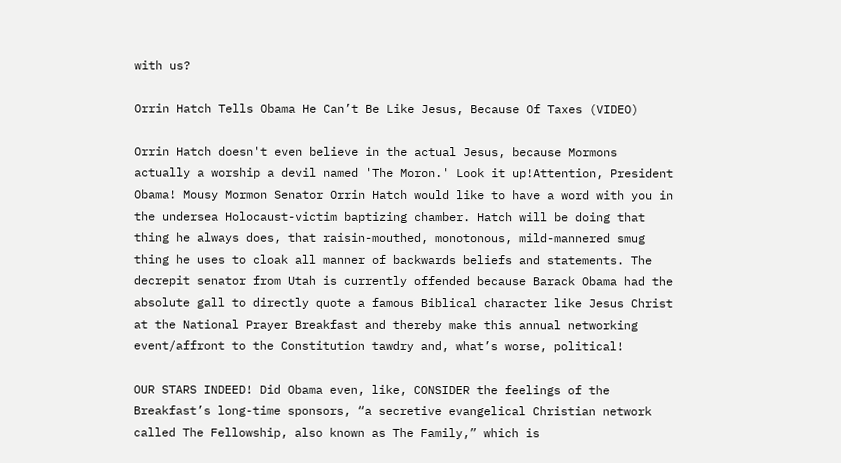with us?

Orrin Hatch Tells Obama He Can’t Be Like Jesus, Because Of Taxes (VIDEO)

Orrin Hatch doesn't even believe in the actual Jesus, because Mormons actually a worship a devil named 'The Moron.' Look it up!Attention, President Obama! Mousy Mormon Senator Orrin Hatch would like to have a word with you in the undersea Holocaust-victim baptizing chamber. Hatch will be doing that thing he always does, that raisin-mouthed, monotonous, mild-mannered smug thing he uses to cloak all manner of backwards beliefs and statements. The decrepit senator from Utah is currently offended because Barack Obama had the absolute gall to directly quote a famous Biblical character like Jesus Christ at the National Prayer Breakfast and thereby make this annual networking event/affront to the Constitution tawdry and, what’s worse, political!

OUR STARS INDEED! Did Obama even, like, CONSIDER the feelings of the Breakfast’s long-time sponsors, “a secretive evangelical Christian network called The Fellowship, also known as The Family,” which is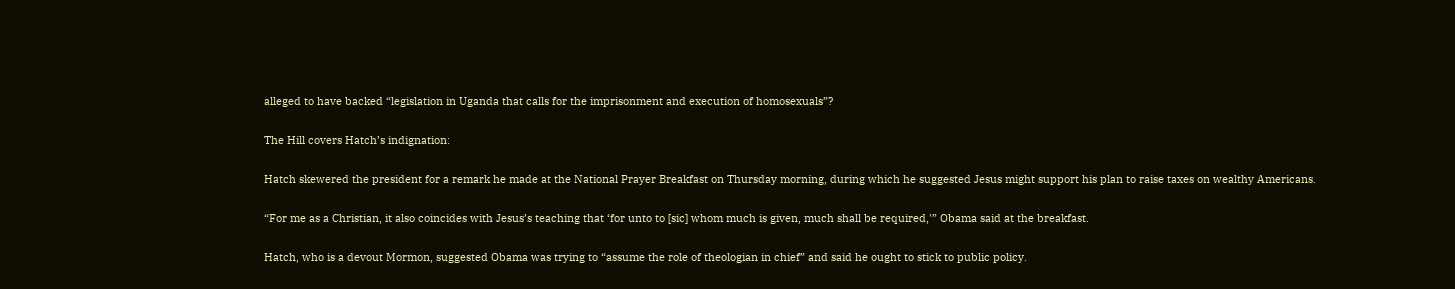alleged to have backed “legislation in Uganda that calls for the imprisonment and execution of homosexuals”?

The Hill covers Hatch’s indignation:

Hatch skewered the president for a remark he made at the National Prayer Breakfast on Thursday morning, during which he suggested Jesus might support his plan to raise taxes on wealthy Americans.

“For me as a Christian, it also coincides with Jesus’s teaching that ‘for unto to [sic] whom much is given, much shall be required,'” Obama said at the breakfast.

Hatch, who is a devout Mormon, suggested Obama was trying to “assume the role of theologian in chief” and said he ought to stick to public policy.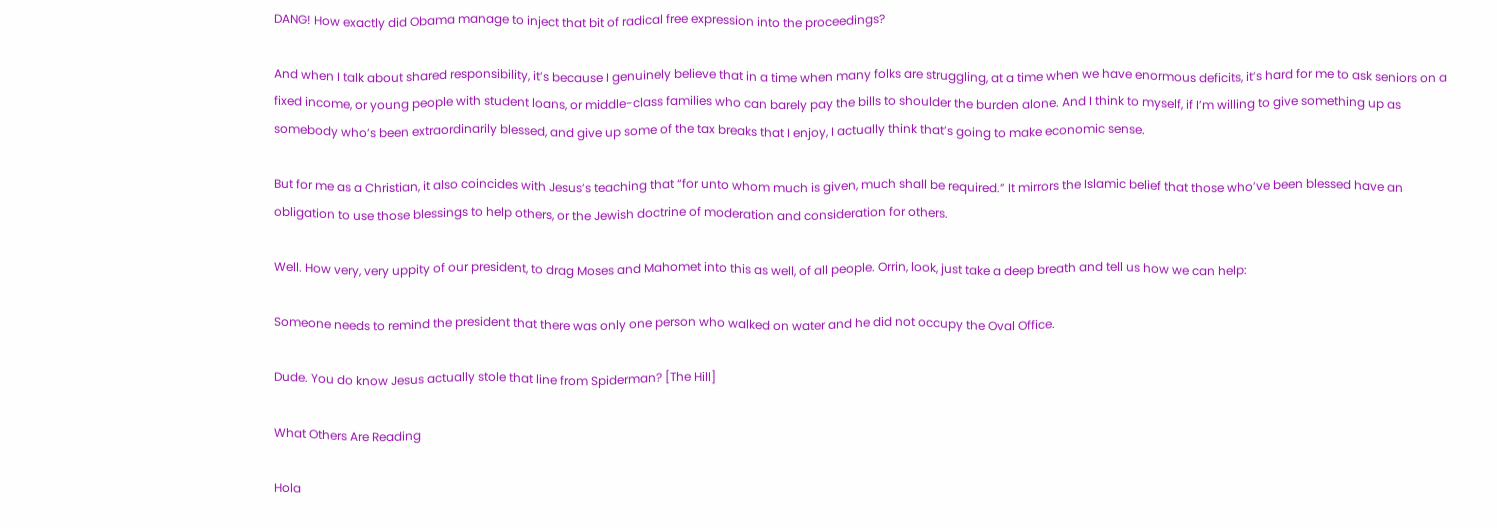DANG! How exactly did Obama manage to inject that bit of radical free expression into the proceedings?

And when I talk about shared responsibility, it’s because I genuinely believe that in a time when many folks are struggling, at a time when we have enormous deficits, it’s hard for me to ask seniors on a fixed income, or young people with student loans, or middle-class families who can barely pay the bills to shoulder the burden alone. And I think to myself, if I’m willing to give something up as somebody who’s been extraordinarily blessed, and give up some of the tax breaks that I enjoy, I actually think that’s going to make economic sense.

But for me as a Christian, it also coincides with Jesus’s teaching that “for unto whom much is given, much shall be required.” It mirrors the Islamic belief that those who’ve been blessed have an obligation to use those blessings to help others, or the Jewish doctrine of moderation and consideration for others.

Well. How very, very uppity of our president, to drag Moses and Mahomet into this as well, of all people. Orrin, look, just take a deep breath and tell us how we can help:

Someone needs to remind the president that there was only one person who walked on water and he did not occupy the Oval Office.

Dude. You do know Jesus actually stole that line from Spiderman? [The Hill]

What Others Are Reading

Hola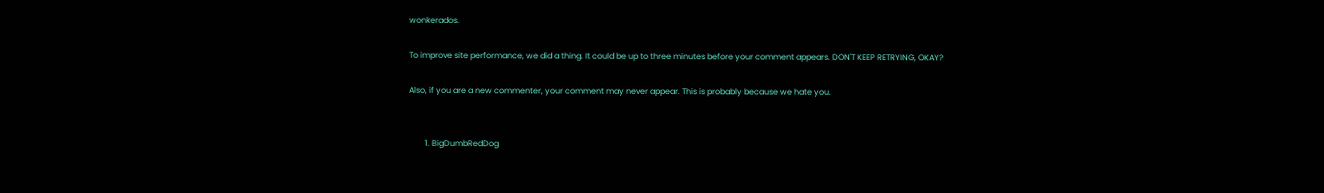wonkerados.

To improve site performance, we did a thing. It could be up to three minutes before your comment appears. DON'T KEEP RETRYING, OKAY?

Also, if you are a new commenter, your comment may never appear. This is probably because we hate you.


        1. BigDumbRedDog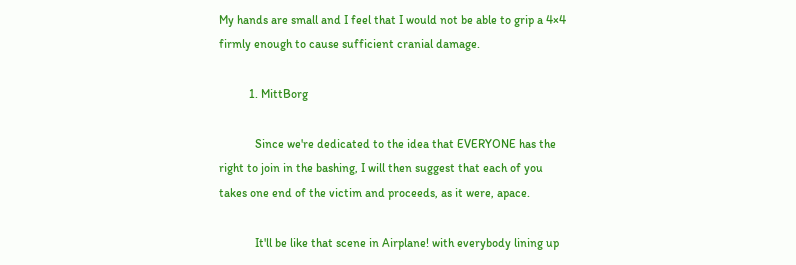My hands are small and I feel that I would not be able to grip a 4×4 firmly enough to cause sufficient cranial damage.

          1. MittBorg

            Since we're dedicated to the idea that EVERYONE has the right to join in the bashing, I will then suggest that each of you takes one end of the victim and proceeds, as it were, apace.

            It'll be like that scene in Airplane! with everybody lining up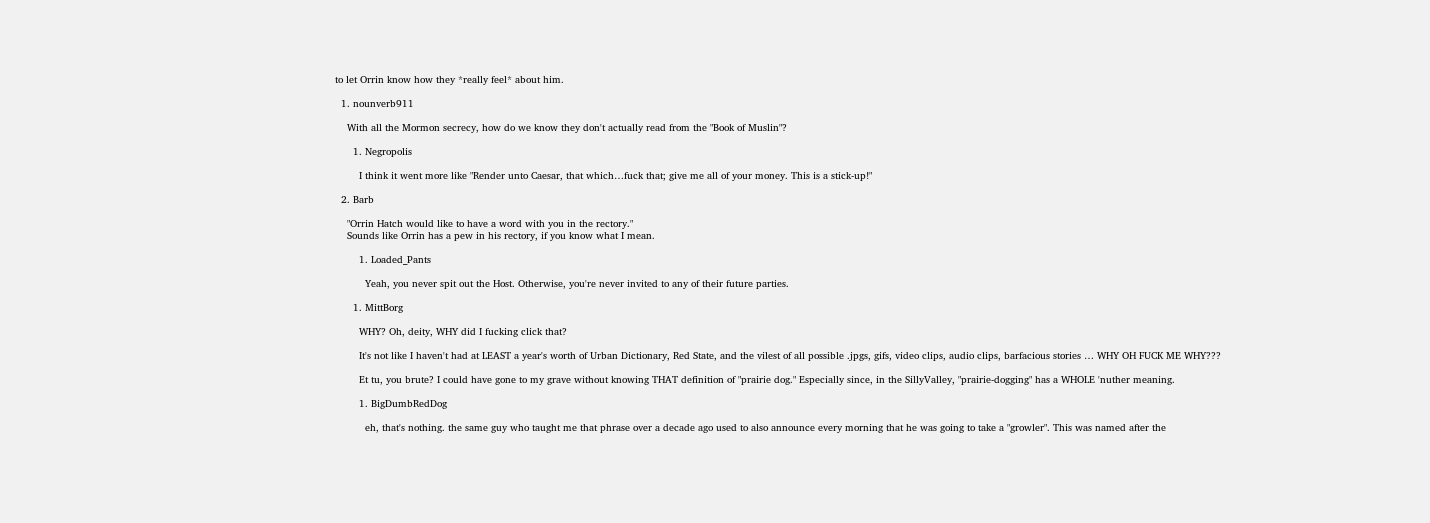to let Orrin know how they *really feel* about him.

  1. nounverb911

    With all the Mormon secrecy, how do we know they don't actually read from the "Book of Muslin"?

      1. Negropolis

        I think it went more like "Render unto Caesar, that which…fuck that; give me all of your money. This is a stick-up!"

  2. Barb

    "Orrin Hatch would like to have a word with you in the rectory."
    Sounds like Orrin has a pew in his rectory, if you know what I mean.

        1. Loaded_Pants

          Yeah, you never spit out the Host. Otherwise, you're never invited to any of their future parties.

      1. MittBorg

        WHY? Oh, deity, WHY did I fucking click that?

        It's not like I haven't had at LEAST a year's worth of Urban Dictionary, Red State, and the vilest of all possible .jpgs, gifs, video clips, audio clips, barfacious stories … WHY OH FUCK ME WHY???

        Et tu, you brute? I could have gone to my grave without knowing THAT definition of "prairie dog." Especially since, in the SillyValley, "prairie-dogging" has a WHOLE 'nuther meaning.

        1. BigDumbRedDog

          eh, that's nothing. the same guy who taught me that phrase over a decade ago used to also announce every morning that he was going to take a "growler". This was named after the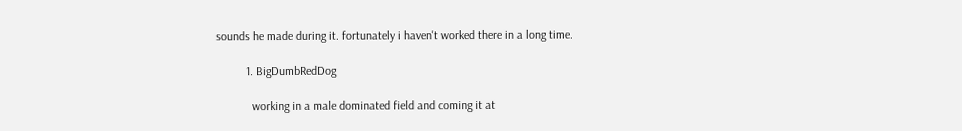sounds he made during it. fortunately i haven't worked there in a long time.

          1. BigDumbRedDog

            working in a male dominated field and coming it at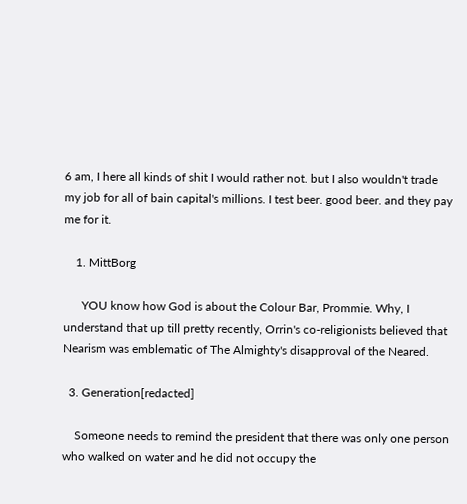6 am, I here all kinds of shit I would rather not. but I also wouldn't trade my job for all of bain capital's millions. I test beer. good beer. and they pay me for it.

    1. MittBorg

      YOU know how God is about the Colour Bar, Prommie. Why, I understand that up till pretty recently, Orrin's co-religionists believed that Nearism was emblematic of The Almighty's disapproval of the Neared.

  3. Generation[redacted]

    Someone needs to remind the president that there was only one person who walked on water and he did not occupy the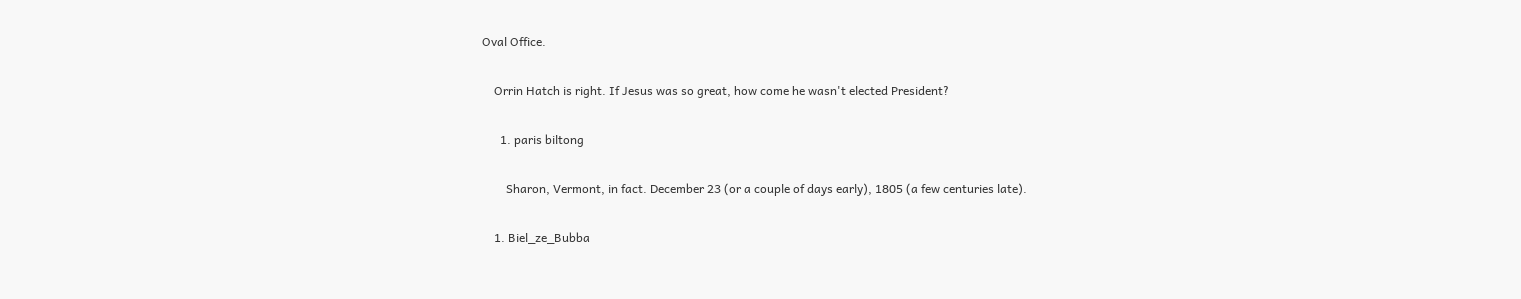Oval Office.

    Orrin Hatch is right. If Jesus was so great, how come he wasn't elected President?

      1. paris biltong

        Sharon, Vermont, in fact. December 23 (or a couple of days early), 1805 (a few centuries late).

    1. Biel_ze_Bubba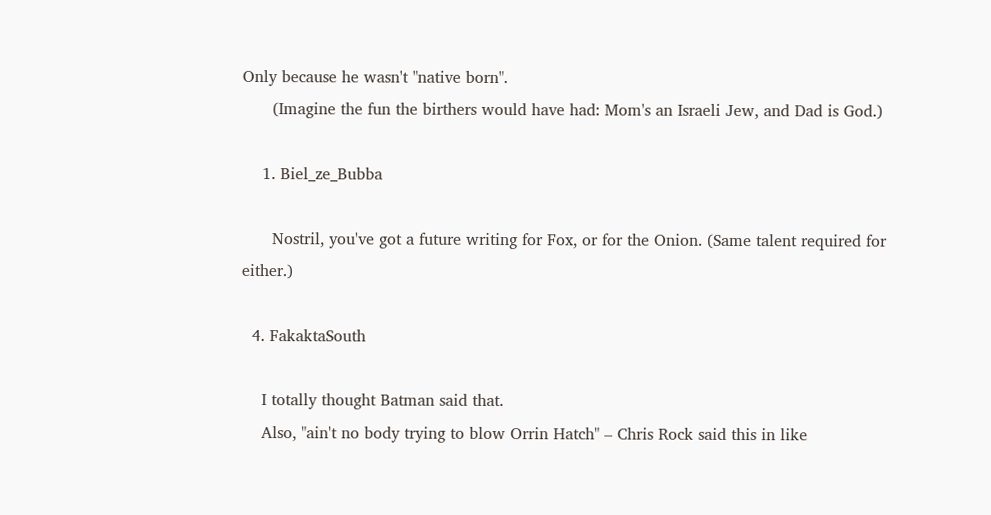Only because he wasn't "native born".
      (Imagine the fun the birthers would have had: Mom's an Israeli Jew, and Dad is God.)

    1. Biel_ze_Bubba

      Nostril, you've got a future writing for Fox, or for the Onion. (Same talent required for either.)

  4. FakaktaSouth

    I totally thought Batman said that.
    Also, "ain't no body trying to blow Orrin Hatch" – Chris Rock said this in like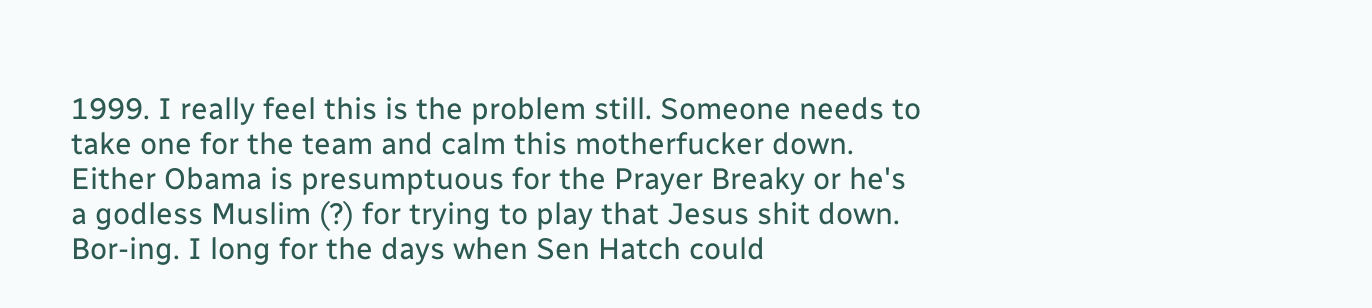1999. I really feel this is the problem still. Someone needs to take one for the team and calm this motherfucker down. Either Obama is presumptuous for the Prayer Breaky or he's a godless Muslim (?) for trying to play that Jesus shit down. Bor-ing. I long for the days when Sen Hatch could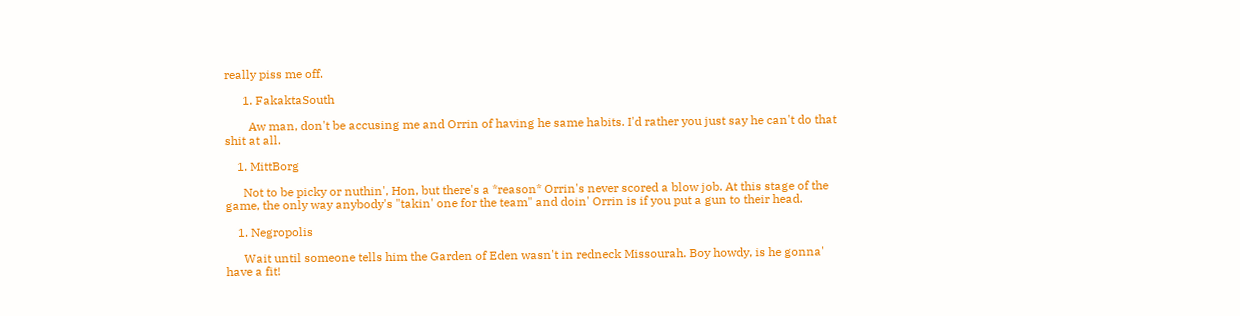really piss me off.

      1. FakaktaSouth

        Aw man, don't be accusing me and Orrin of having he same habits. I'd rather you just say he can't do that shit at all.

    1. MittBorg

      Not to be picky or nuthin', Hon, but there's a *reason* Orrin's never scored a blow job. At this stage of the game, the only way anybody's "takin' one for the team" and doin' Orrin is if you put a gun to their head.

    1. Negropolis

      Wait until someone tells him the Garden of Eden wasn't in redneck Missourah. Boy howdy, is he gonna' have a fit!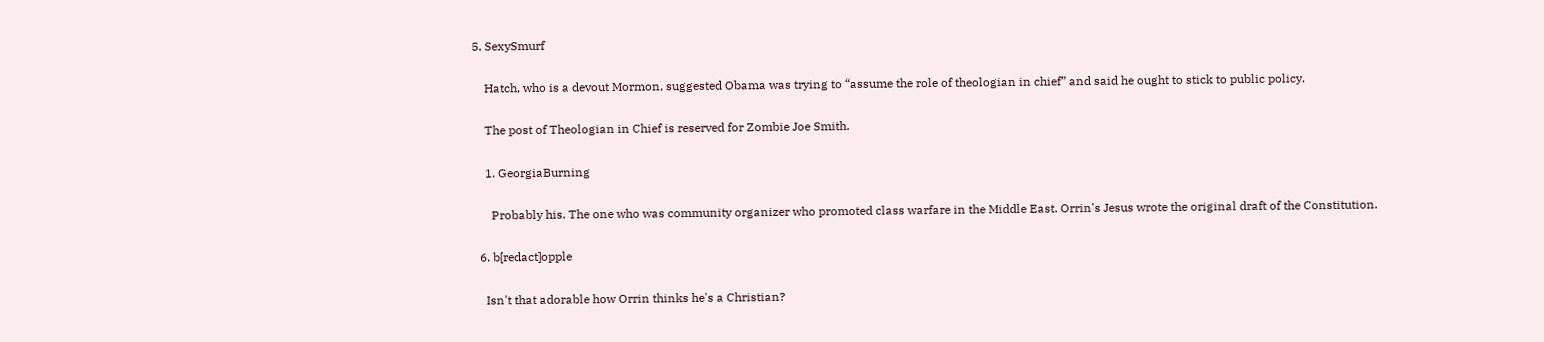5. SexySmurf

    Hatch, who is a devout Mormon, suggested Obama was trying to “assume the role of theologian in chief” and said he ought to stick to public policy.

    The post of Theologian in Chief is reserved for Zombie Joe Smith.

    1. GeorgiaBurning

      Probably his. The one who was community organizer who promoted class warfare in the Middle East. Orrin's Jesus wrote the original draft of the Constitution.

  6. b[redact]opple

    Isn't that adorable how Orrin thinks he's a Christian?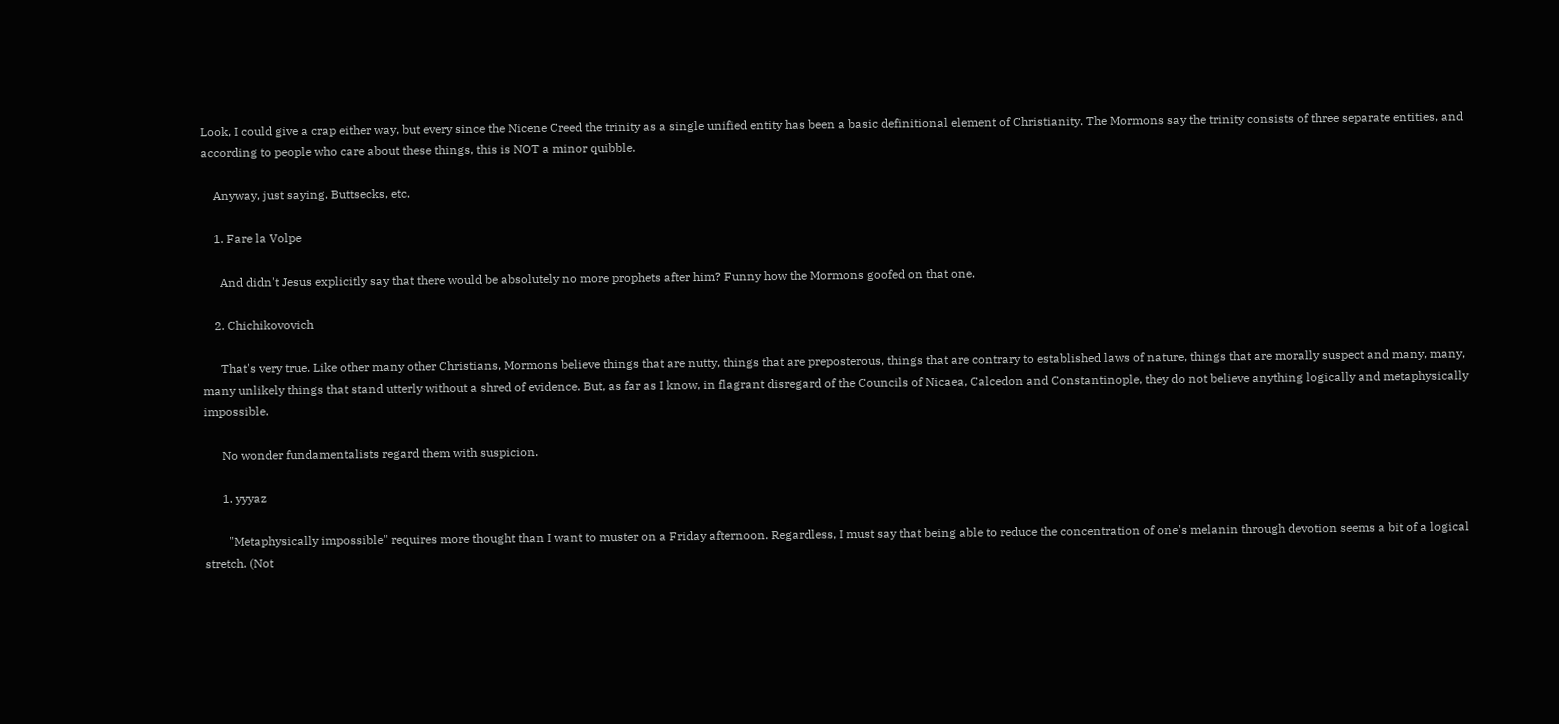Look, I could give a crap either way, but every since the Nicene Creed the trinity as a single unified entity has been a basic definitional element of Christianity. The Mormons say the trinity consists of three separate entities, and according to people who care about these things, this is NOT a minor quibble.

    Anyway, just saying. Buttsecks, etc.

    1. Fare la Volpe

      And didn't Jesus explicitly say that there would be absolutely no more prophets after him? Funny how the Mormons goofed on that one.

    2. Chichikovovich

      That's very true. Like other many other Christians, Mormons believe things that are nutty, things that are preposterous, things that are contrary to established laws of nature, things that are morally suspect and many, many, many unlikely things that stand utterly without a shred of evidence. But, as far as I know, in flagrant disregard of the Councils of Nicaea, Calcedon and Constantinople, they do not believe anything logically and metaphysically impossible.

      No wonder fundamentalists regard them with suspicion.

      1. yyyaz

        "Metaphysically impossible" requires more thought than I want to muster on a Friday afternoon. Regardless, I must say that being able to reduce the concentration of one's melanin through devotion seems a bit of a logical stretch. (Not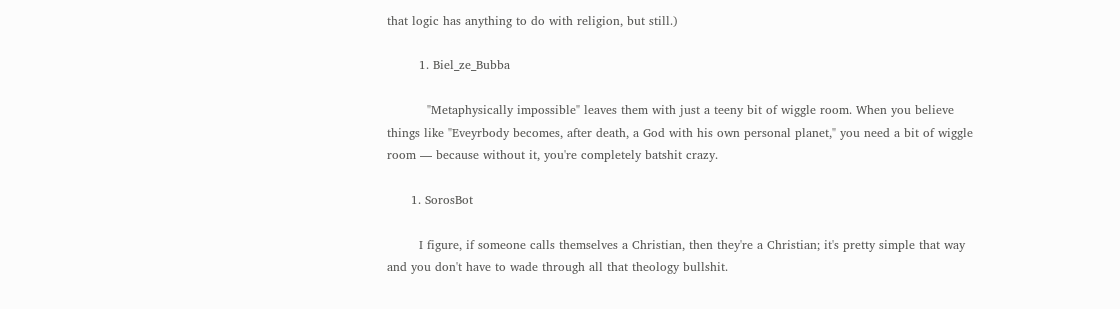that logic has anything to do with religion, but still.)

        1. Biel_ze_Bubba

          "Metaphysically impossible" leaves them with just a teeny bit of wiggle room. When you believe things like "Eveyrbody becomes, after death, a God with his own personal planet," you need a bit of wiggle room — because without it, you're completely batshit crazy.

      1. SorosBot

        I figure, if someone calls themselves a Christian, then they're a Christian; it's pretty simple that way and you don't have to wade through all that theology bullshit.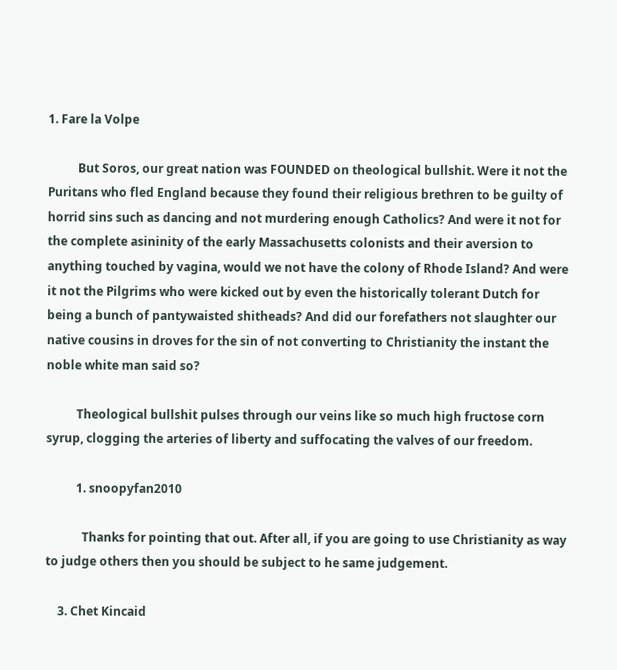1. Fare la Volpe

          But Soros, our great nation was FOUNDED on theological bullshit. Were it not the Puritans who fled England because they found their religious brethren to be guilty of horrid sins such as dancing and not murdering enough Catholics? And were it not for the complete asininity of the early Massachusetts colonists and their aversion to anything touched by vagina, would we not have the colony of Rhode Island? And were it not the Pilgrims who were kicked out by even the historically tolerant Dutch for being a bunch of pantywaisted shitheads? And did our forefathers not slaughter our native cousins in droves for the sin of not converting to Christianity the instant the noble white man said so?

          Theological bullshit pulses through our veins like so much high fructose corn syrup, clogging the arteries of liberty and suffocating the valves of our freedom.

          1. snoopyfan2010

            Thanks for pointing that out. After all, if you are going to use Christianity as way to judge others then you should be subject to he same judgement.

    3. Chet Kincaid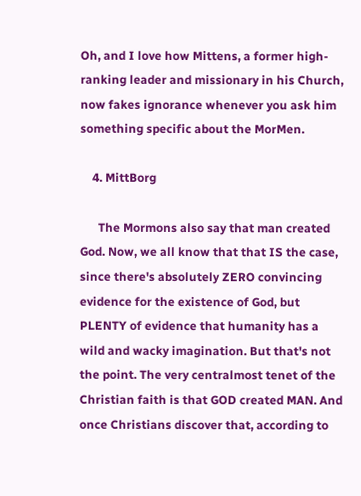Oh, and I love how Mittens, a former high-ranking leader and missionary in his Church, now fakes ignorance whenever you ask him something specific about the MorMen.

    4. MittBorg

      The Mormons also say that man created God. Now, we all know that that IS the case, since there's absolutely ZERO convincing evidence for the existence of God, but PLENTY of evidence that humanity has a wild and wacky imagination. But that's not the point. The very centralmost tenet of the Christian faith is that GOD created MAN. And once Christians discover that, according to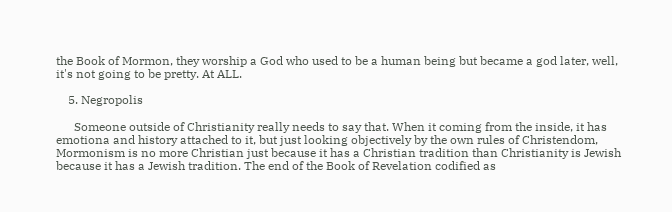the Book of Mormon, they worship a God who used to be a human being but became a god later, well, it's not going to be pretty. At ALL.

    5. Negropolis

      Someone outside of Christianity really needs to say that. When it coming from the inside, it has emotiona and history attached to it, but just looking objectively by the own rules of Christendom, Mormonism is no more Christian just because it has a Christian tradition than Christianity is Jewish because it has a Jewish tradition. The end of the Book of Revelation codified as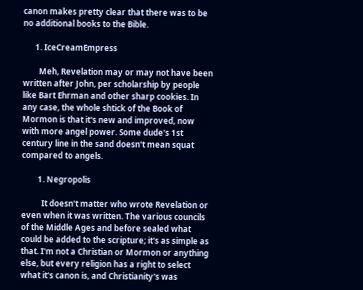canon makes pretty clear that there was to be no additional books to the Bible.

      1. IceCreamEmpress

        Meh, Revelation may or may not have been written after John, per scholarship by people like Bart Ehrman and other sharp cookies. In any case, the whole shtick of the Book of Mormon is that it's new and improved, now with more angel power. Some dude's 1st century line in the sand doesn't mean squat compared to angels.

        1. Negropolis

          It doesn't matter who wrote Revelation or even when it was written. The various councils of the Middle Ages and before sealed what could be added to the scripture; it's as simple as that. I'm not a Christian or Mormon or anything else, but every religion has a right to select what it's canon is, and Christianity's was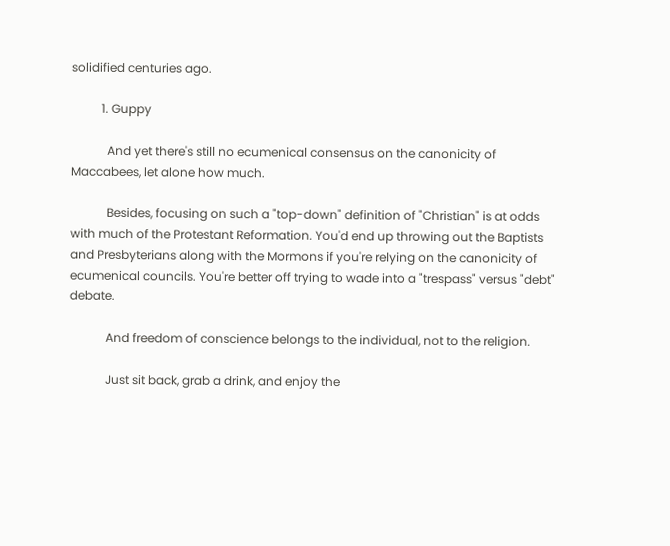solidified centuries ago.

          1. Guppy

            And yet there's still no ecumenical consensus on the canonicity of Maccabees, let alone how much.

            Besides, focusing on such a "top-down" definition of "Christian" is at odds with much of the Protestant Reformation. You'd end up throwing out the Baptists and Presbyterians along with the Mormons if you're relying on the canonicity of ecumenical councils. You're better off trying to wade into a "trespass" versus "debt" debate.

            And freedom of conscience belongs to the individual, not to the religion.

            Just sit back, grab a drink, and enjoy the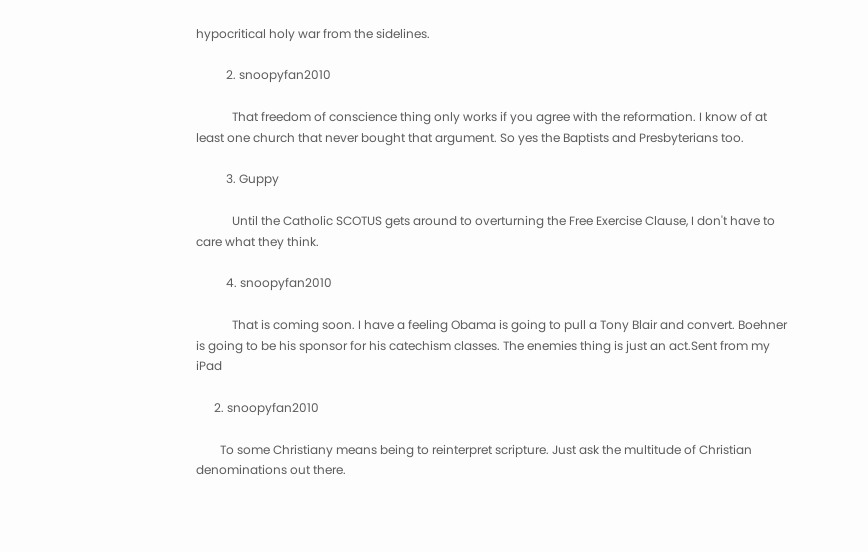hypocritical holy war from the sidelines.

          2. snoopyfan2010

            That freedom of conscience thing only works if you agree with the reformation. I know of at least one church that never bought that argument. So yes the Baptists and Presbyterians too.

          3. Guppy

            Until the Catholic SCOTUS gets around to overturning the Free Exercise Clause, I don't have to care what they think.

          4. snoopyfan2010

            That is coming soon. I have a feeling Obama is going to pull a Tony Blair and convert. Boehner is going to be his sponsor for his catechism classes. The enemies thing is just an act.Sent from my iPad

      2. snoopyfan2010

        To some Christiany means being to reinterpret scripture. Just ask the multitude of Christian denominations out there.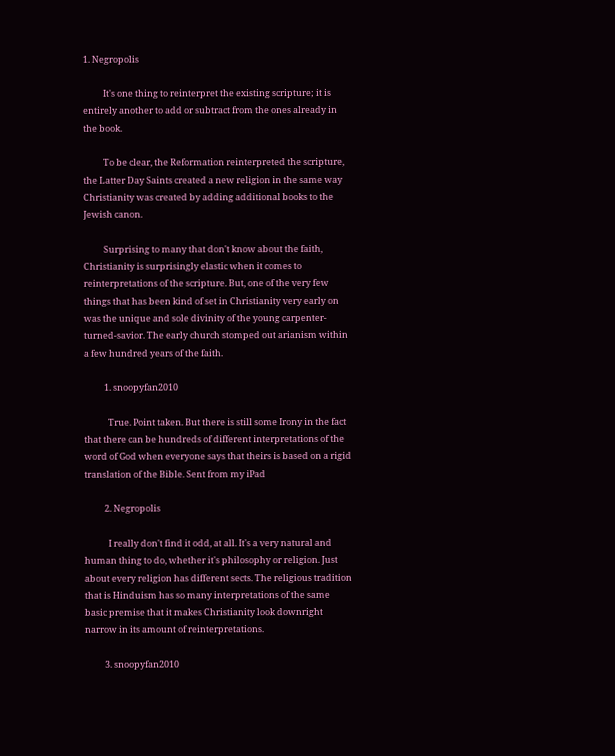1. Negropolis

          It's one thing to reinterpret the existing scripture; it is entirely another to add or subtract from the ones already in the book.

          To be clear, the Reformation reinterpreted the scripture, the Latter Day Saints created a new religion in the same way Christianity was created by adding additional books to the Jewish canon.

          Surprising to many that don't know about the faith, Christianity is surprisingly elastic when it comes to reinterpretations of the scripture. But, one of the very few things that has been kind of set in Christianity very early on was the unique and sole divinity of the young carpenter-turned-savior. The early church stomped out arianism within a few hundred years of the faith.

          1. snoopyfan2010

            True. Point taken. But there is still some Irony in the fact that there can be hundreds of different interpretations of the word of God when everyone says that theirs is based on a rigid translation of the Bible. Sent from my iPad

          2. Negropolis

            I really don't find it odd, at all. It's a very natural and human thing to do, whether it's philosophy or religion. Just about every religion has different sects. The religious tradition that is Hinduism has so many interpretations of the same basic premise that it makes Christianity look downright narrow in its amount of reinterpretations.

          3. snoopyfan2010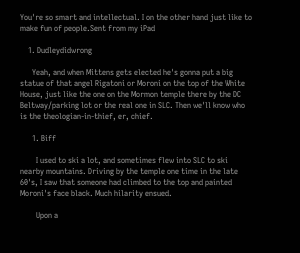You're so smart and intellectual. I on the other hand just like to make fun of people.Sent from my iPad

    1. Dudleydidwrong

      Yeah, and when Mittens gets elected he's gonna put a big statue of that angel Rigatoni or Moroni on the top of the White House, just like the one on the Mormon temple there by the DC Beltway/parking lot or the real one in SLC. Then we'll know who is the theologian-in-thief, er, chief.

      1. Biff

        I used to ski a lot, and sometimes flew into SLC to ski nearby mountains. Driving by the temple one time in the late 60's, I saw that someone had climbed to the top and painted Moroni's face black. Much hilarity ensued.

        Upon a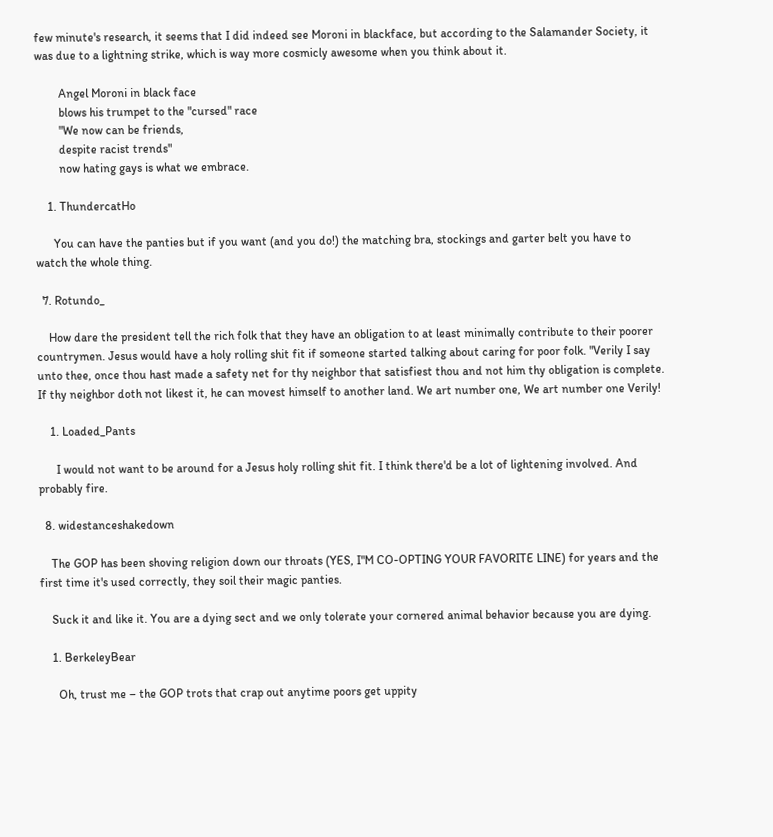few minute's research, it seems that I did indeed see Moroni in blackface, but according to the Salamander Society, it was due to a lightning strike, which is way more cosmicly awesome when you think about it.

        Angel Moroni in black face
        blows his trumpet to the "cursed" race
        "We now can be friends,
        despite racist trends"
        now hating gays is what we embrace.

    1. ThundercatHo

      You can have the panties but if you want (and you do!) the matching bra, stockings and garter belt you have to watch the whole thing.

  7. Rotundo_

    How dare the president tell the rich folk that they have an obligation to at least minimally contribute to their poorer countrymen. Jesus would have a holy rolling shit fit if someone started talking about caring for poor folk. "Verily I say unto thee, once thou hast made a safety net for thy neighbor that satisfiest thou and not him thy obligation is complete. If thy neighbor doth not likest it, he can movest himself to another land. We art number one, We art number one Verily!

    1. Loaded_Pants

      I would not want to be around for a Jesus holy rolling shit fit. I think there'd be a lot of lightening involved. And probably fire.

  8. widestanceshakedown

    The GOP has been shoving religion down our throats (YES, I"M CO-OPTING YOUR FAVORITE LINE) for years and the first time it's used correctly, they soil their magic panties.

    Suck it and like it. You are a dying sect and we only tolerate your cornered animal behavior because you are dying.

    1. BerkeleyBear

      Oh, trust me – the GOP trots that crap out anytime poors get uppity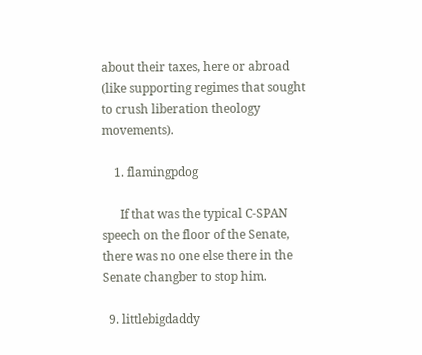about their taxes, here or abroad (like supporting regimes that sought to crush liberation theology movements).

    1. flamingpdog

      If that was the typical C-SPAN speech on the floor of the Senate, there was no one else there in the Senate changber to stop him.

  9. littlebigdaddy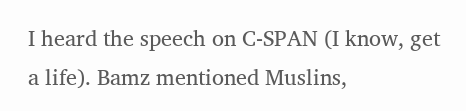I heard the speech on C-SPAN (I know, get a life). Bamz mentioned Muslins,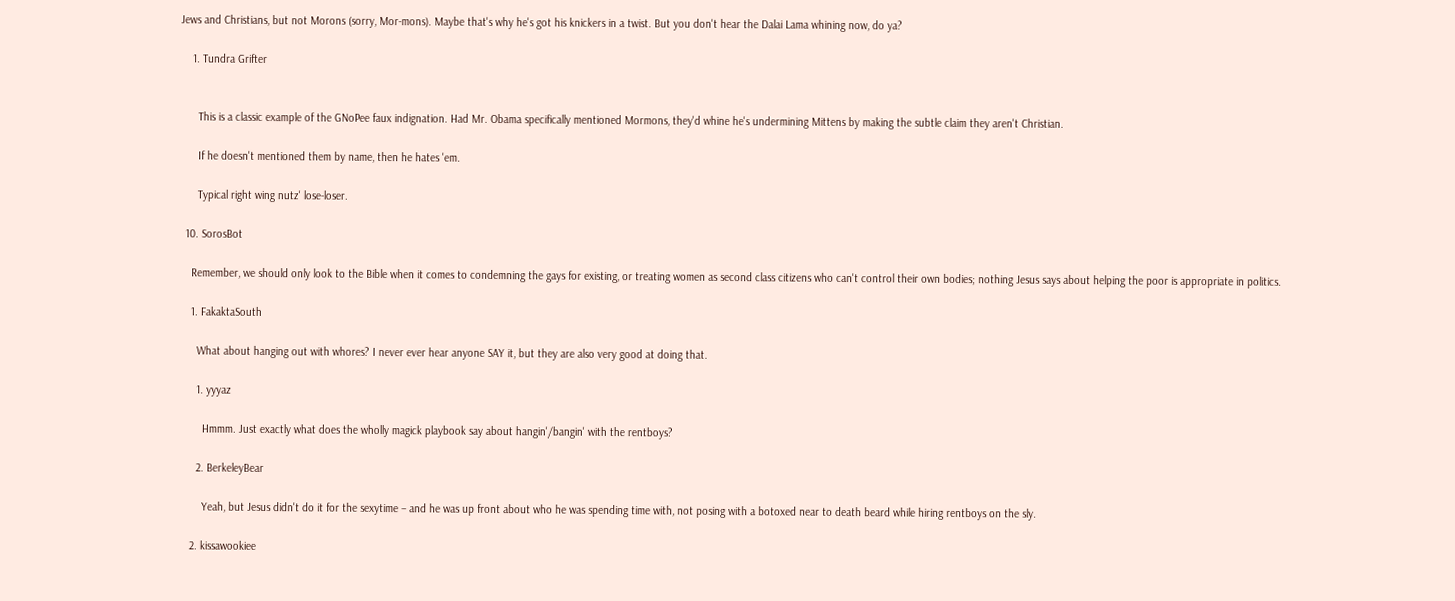Jews and Christians, but not Morons (sorry, Mor-mons). Maybe that's why he's got his knickers in a twist. But you don't hear the Dalai Lama whining now, do ya?

    1. Tundra Grifter


      This is a classic example of the GNoPee faux indignation. Had Mr. Obama specifically mentioned Mormons, they'd whine he's undermining Mittens by making the subtle claim they aren't Christian.

      If he doesn't mentioned them by name, then he hates 'em.

      Typical right wing nutz' lose-loser.

  10. SorosBot

    Remember, we should only look to the Bible when it comes to condemning the gays for existing, or treating women as second class citizens who can't control their own bodies; nothing Jesus says about helping the poor is appropriate in politics.

    1. FakaktaSouth

      What about hanging out with whores? I never ever hear anyone SAY it, but they are also very good at doing that.

      1. yyyaz

        Hmmm. Just exactly what does the wholly magick playbook say about hangin'/bangin' with the rentboys?

      2. BerkeleyBear

        Yeah, but Jesus didn't do it for the sexytime – and he was up front about who he was spending time with, not posing with a botoxed near to death beard while hiring rentboys on the sly.

    2. kissawookiee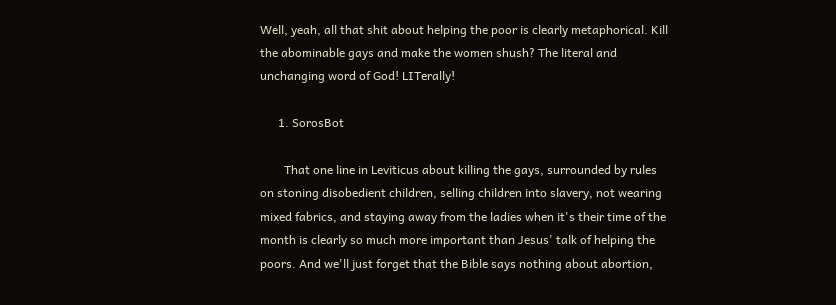Well, yeah, all that shit about helping the poor is clearly metaphorical. Kill the abominable gays and make the women shush? The literal and unchanging word of God! LITerally!

      1. SorosBot

        That one line in Leviticus about killing the gays, surrounded by rules on stoning disobedient children, selling children into slavery, not wearing mixed fabrics, and staying away from the ladies when it's their time of the month is clearly so much more important than Jesus' talk of helping the poors. And we'll just forget that the Bible says nothing about abortion,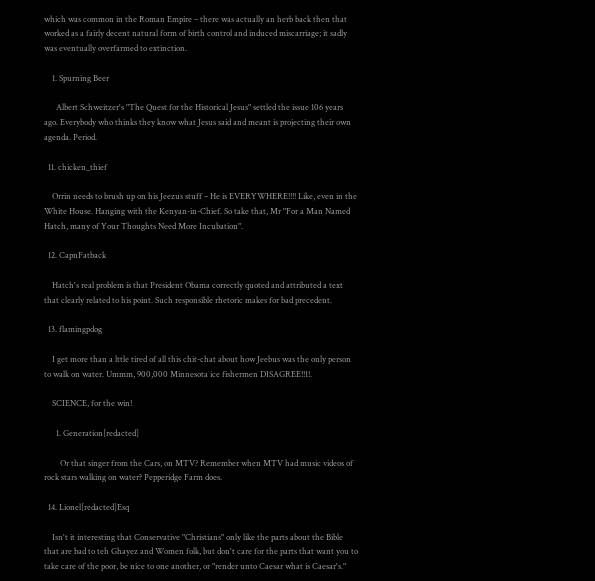which was common in the Roman Empire – there was actually an herb back then that worked as a fairly decent natural form of birth control and induced miscarriage; it sadly was eventually overfarmed to extinction.

    1. Spurning Beer

      Albert Schweitzer's "The Quest for the Historical Jesus" settled the issue 106 years ago. Everybody who thinks they know what Jesus said and meant is projecting their own agenda. Period.

  11. chicken_thief

    Orrin needs to brush up on his Jeezus stuff – He is EVERYWHERE!!!! Like, even in the White House. Hanging with the Kenyan-in-Chief. So take that, Mr "For a Man Named Hatch, many of Your Thoughts Need More Incubation".

  12. CapnFatback

    Hatch's real problem is that President Obama correctly quoted and attributed a text that clearly related to his point. Such responsible rhetoric makes for bad precedent.

  13. flamingpdog

    I get more than a lttle tired of all this chit-chat about how Jeebus was the only person to walk on water. Ummm, 900,000 Minnesota ice fishermen DISAGREE!!1!.

    SCIENCE, for the win!

      1. Generation[redacted]

        Or that singer from the Cars, on MTV? Remember when MTV had music videos of rock stars walking on water? Pepperidge Farm does.

  14. Lionel[redacted]Esq

    Isn't it interesting that Conservative "Christians" only like the parts about the Bible that are bad to teh Ghayez and Women folk, but don't care for the parts that want you to take care of the poor, be nice to one another, or "render unto Caesar what is Caesar's."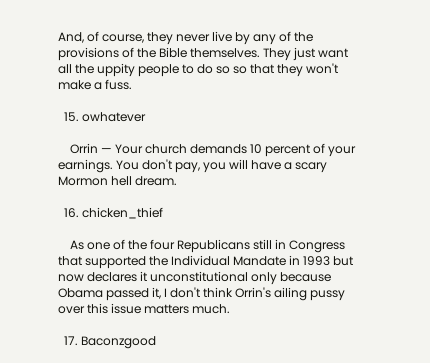And, of course, they never live by any of the provisions of the Bible themselves. They just want all the uppity people to do so so that they won't make a fuss.

  15. owhatever

    Orrin — Your church demands 10 percent of your earnings. You don't pay, you will have a scary Mormon hell dream.

  16. chicken_thief

    As one of the four Republicans still in Congress that supported the Individual Mandate in 1993 but now declares it unconstitutional only because Obama passed it, I don't think Orrin's ailing pussy over this issue matters much.

  17. Baconzgood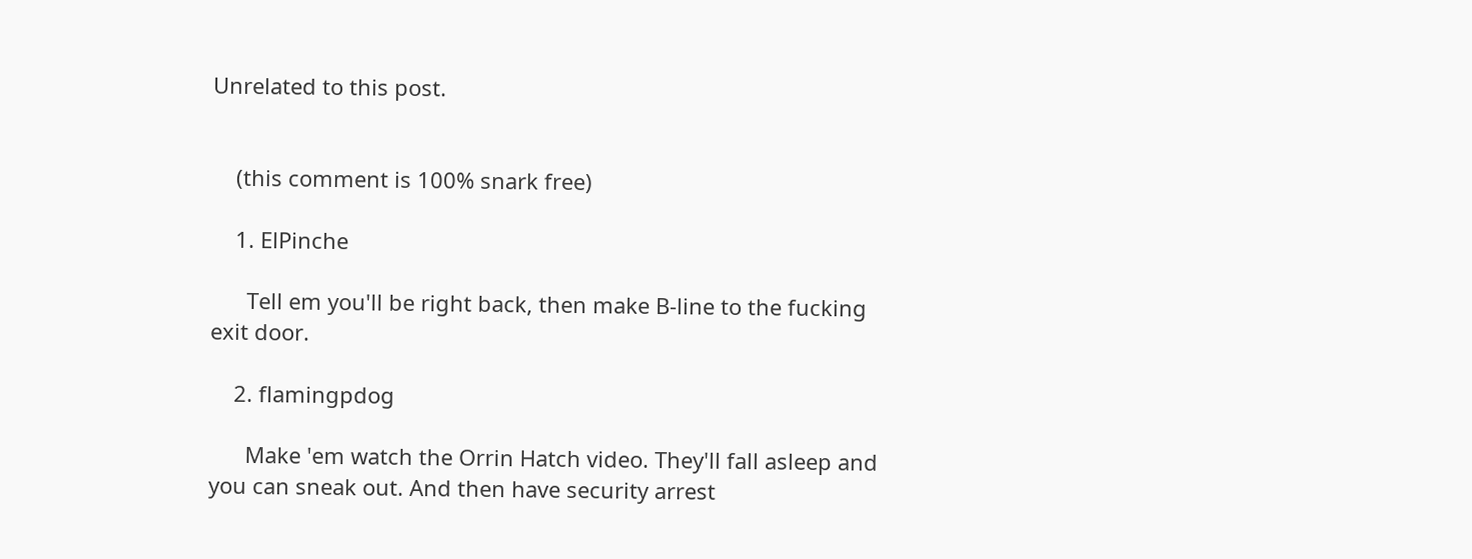Unrelated to this post.


    (this comment is 100% snark free)

    1. ElPinche

      Tell em you'll be right back, then make B-line to the fucking exit door.

    2. flamingpdog

      Make 'em watch the Orrin Hatch video. They'll fall asleep and you can sneak out. And then have security arrest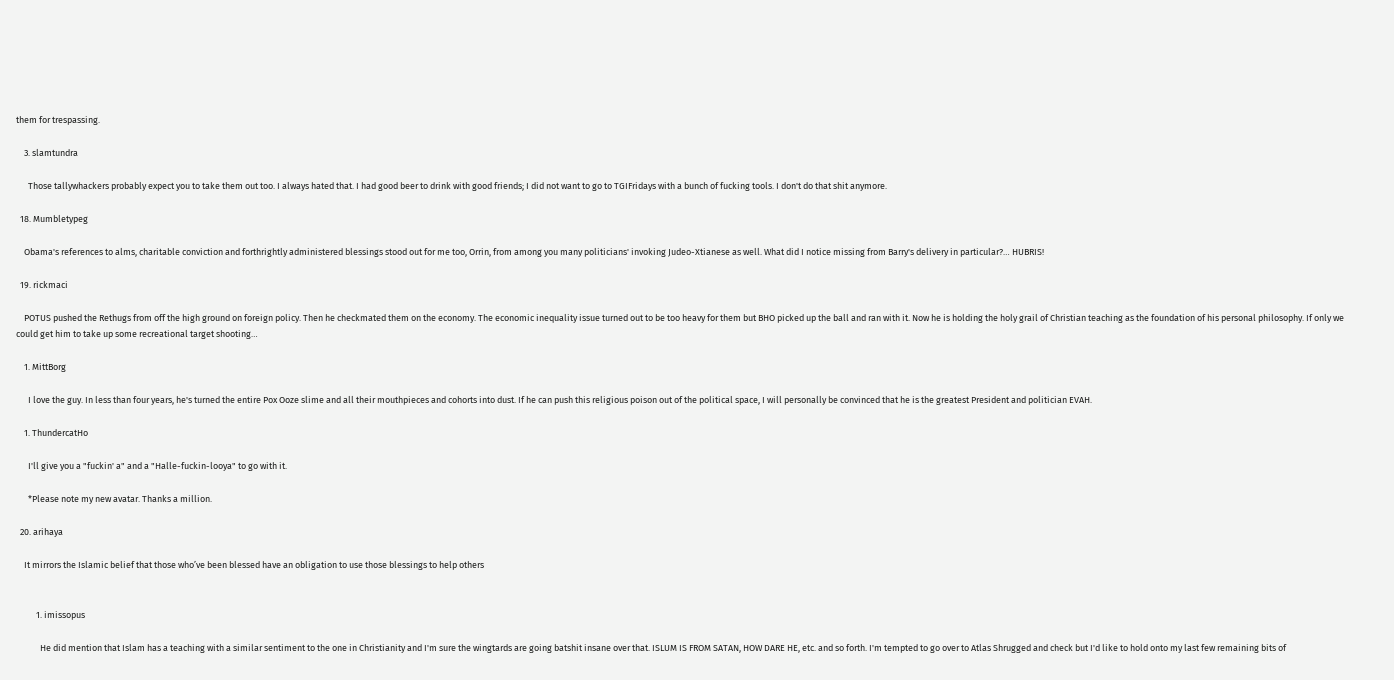them for trespassing.

    3. slamtundra

      Those tallywhackers probably expect you to take them out too. I always hated that. I had good beer to drink with good friends; I did not want to go to TGIFridays with a bunch of fucking tools. I don't do that shit anymore.

  18. Mumbletypeg

    Obama's references to alms, charitable conviction and forthrightly administered blessings stood out for me too, Orrin, from among you many politicians' invoking Judeo-Xtianese as well. What did I notice missing from Barry's delivery in particular?… HUBRIS!

  19. rickmaci

    POTUS pushed the Rethugs from off the high ground on foreign policy. Then he checkmated them on the economy. The economic inequality issue turned out to be too heavy for them but BHO picked up the ball and ran with it. Now he is holding the holy grail of Christian teaching as the foundation of his personal philosophy. If only we could get him to take up some recreational target shooting…

    1. MittBorg

      I love the guy. In less than four years, he's turned the entire Pox Ooze slime and all their mouthpieces and cohorts into dust. If he can push this religious poison out of the political space, I will personally be convinced that he is the greatest President and politician EVAH.

    1. ThundercatHo

      I'll give you a "fuckin' a" and a "Halle-fuckin-looya" to go with it.

      *Please note my new avatar. Thanks a million.

  20. arihaya

    It mirrors the Islamic belief that those who’ve been blessed have an obligation to use those blessings to help others


          1. imissopus

            He did mention that Islam has a teaching with a similar sentiment to the one in Christianity and I'm sure the wingtards are going batshit insane over that. ISLUM IS FROM SATAN, HOW DARE HE, etc. and so forth. I'm tempted to go over to Atlas Shrugged and check but I'd like to hold onto my last few remaining bits of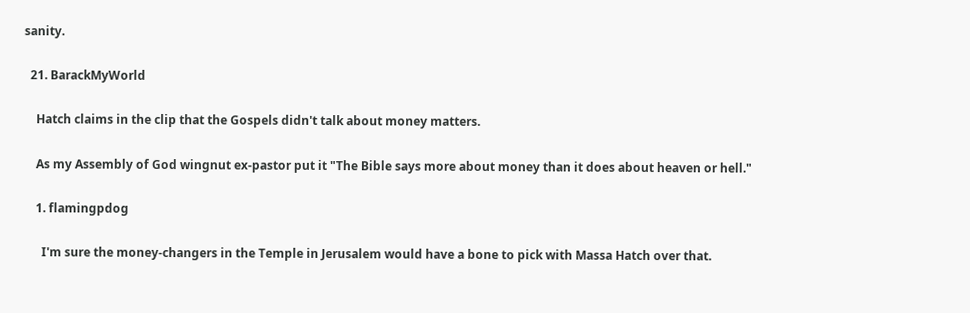sanity.

  21. BarackMyWorld

    Hatch claims in the clip that the Gospels didn't talk about money matters.

    As my Assembly of God wingnut ex-pastor put it "The Bible says more about money than it does about heaven or hell."

    1. flamingpdog

      I'm sure the money-changers in the Temple in Jerusalem would have a bone to pick with Massa Hatch over that.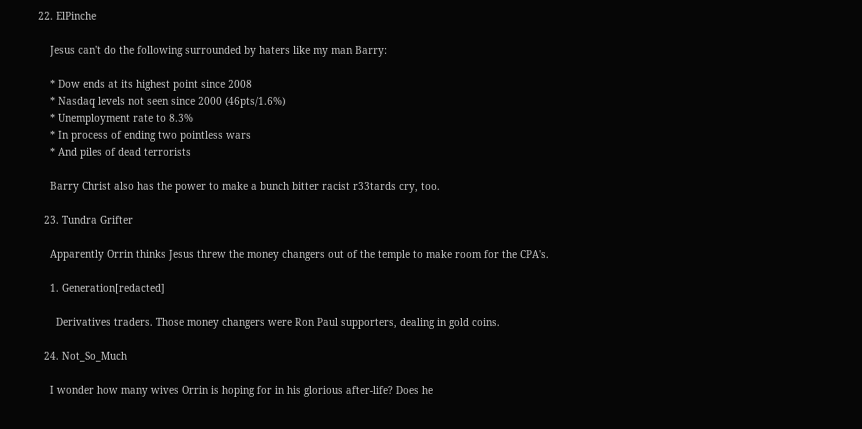22. ElPinche

    Jesus can't do the following surrounded by haters like my man Barry:

    * Dow ends at its highest point since 2008
    * Nasdaq levels not seen since 2000 (46pts/1.6%)
    * Unemployment rate to 8.3%
    * In process of ending two pointless wars
    * And piles of dead terrorists

    Barry Christ also has the power to make a bunch bitter racist r33tards cry, too.

  23. Tundra Grifter

    Apparently Orrin thinks Jesus threw the money changers out of the temple to make room for the CPA's.

    1. Generation[redacted]

      Derivatives traders. Those money changers were Ron Paul supporters, dealing in gold coins.

  24. Not_So_Much

    I wonder how many wives Orrin is hoping for in his glorious after-life? Does he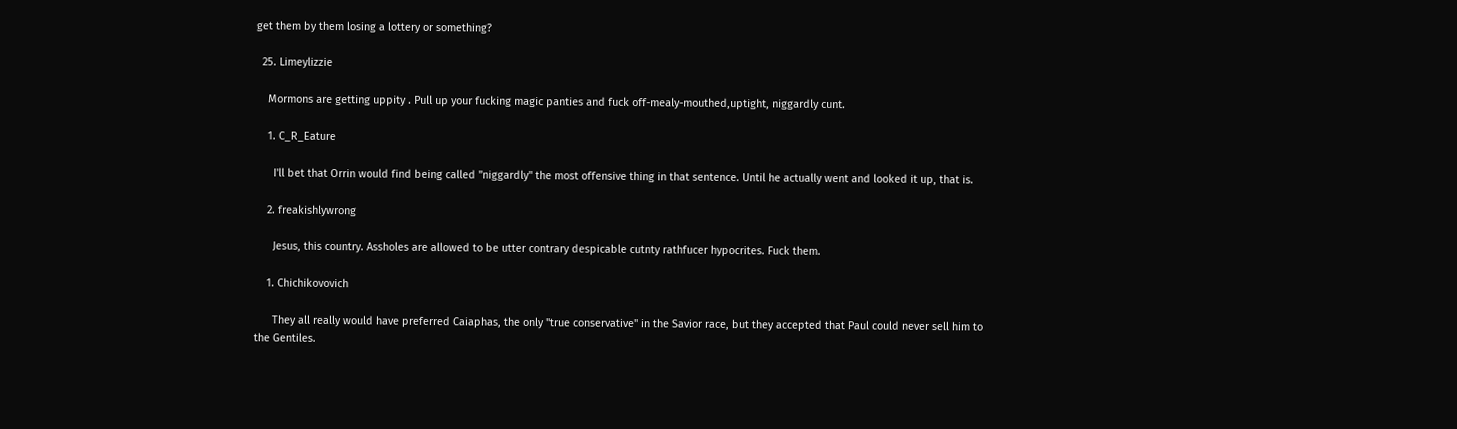get them by them losing a lottery or something?

  25. Limeylizzie

    Mormons are getting uppity . Pull up your fucking magic panties and fuck off-mealy-mouthed,uptight, niggardly cunt.

    1. C_R_Eature

      I'll bet that Orrin would find being called "niggardly" the most offensive thing in that sentence. Until he actually went and looked it up, that is.

    2. freakishlywrong

      Jesus, this country. Assholes are allowed to be utter contrary despicable cutnty rathfucer hypocrites. Fuck them.

    1. Chichikovovich

      They all really would have preferred Caiaphas, the only "true conservative" in the Savior race, but they accepted that Paul could never sell him to the Gentiles.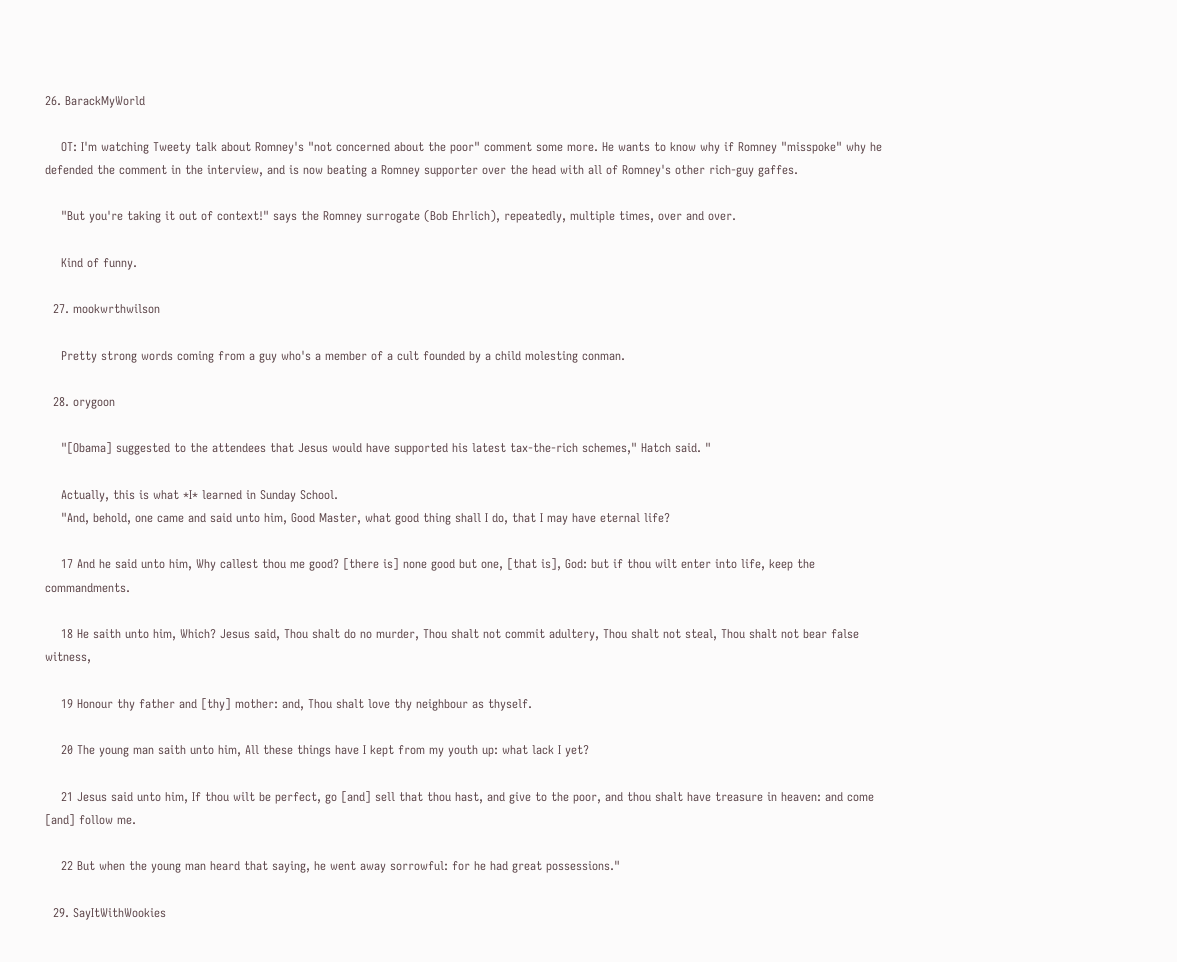26. BarackMyWorld

    OT: I'm watching Tweety talk about Romney's "not concerned about the poor" comment some more. He wants to know why if Romney "misspoke" why he defended the comment in the interview, and is now beating a Romney supporter over the head with all of Romney's other rich-guy gaffes.

    "But you're taking it out of context!" says the Romney surrogate (Bob Ehrlich), repeatedly, multiple times, over and over.

    Kind of funny.

  27. mookwrthwilson

    Pretty strong words coming from a guy who's a member of a cult founded by a child molesting conman.

  28. orygoon

    "[Obama] suggested to the attendees that Jesus would have supported his latest tax-the-rich schemes," Hatch said. "

    Actually, this is what *I* learned in Sunday School.
    "And, behold, one came and said unto him, Good Master, what good thing shall I do, that I may have eternal life?

    17 And he said unto him, Why callest thou me good? [there is] none good but one, [that is], God: but if thou wilt enter into life, keep the commandments.

    18 He saith unto him, Which? Jesus said, Thou shalt do no murder, Thou shalt not commit adultery, Thou shalt not steal, Thou shalt not bear false witness,

    19 Honour thy father and [thy] mother: and, Thou shalt love thy neighbour as thyself.

    20 The young man saith unto him, All these things have I kept from my youth up: what lack I yet?

    21 Jesus said unto him, If thou wilt be perfect, go [and] sell that thou hast, and give to the poor, and thou shalt have treasure in heaven: and come [and] follow me.

    22 But when the young man heard that saying, he went away sorrowful: for he had great possessions."

  29. SayItWithWookies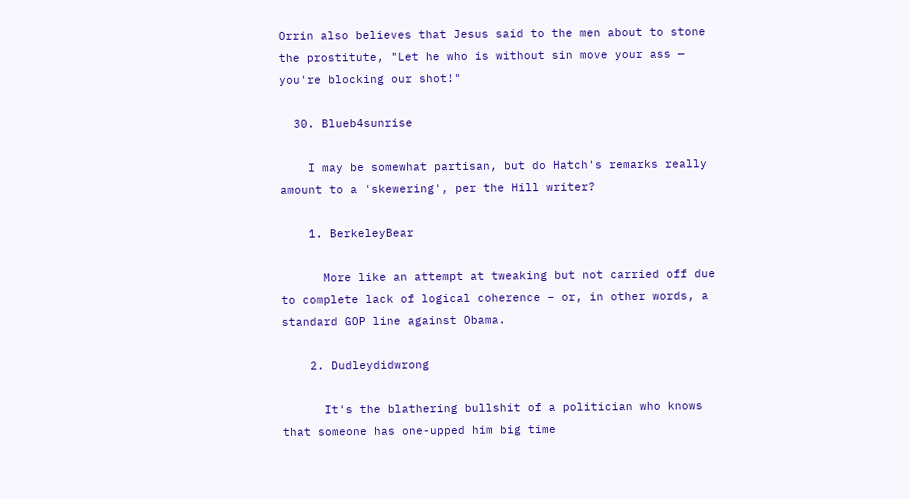Orrin also believes that Jesus said to the men about to stone the prostitute, "Let he who is without sin move your ass — you're blocking our shot!"

  30. Blueb4sunrise

    I may be somewhat partisan, but do Hatch's remarks really amount to a 'skewering', per the Hill writer?

    1. BerkeleyBear

      More like an attempt at tweaking but not carried off due to complete lack of logical coherence – or, in other words, a standard GOP line against Obama.

    2. Dudleydidwrong

      It's the blathering bullshit of a politician who knows that someone has one-upped him big time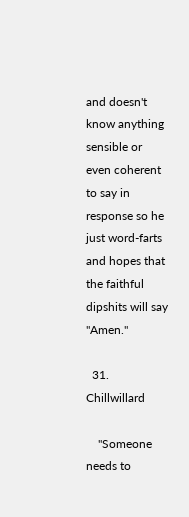and doesn't know anything sensible or even coherent to say in response so he just word-farts and hopes that the faithful dipshits will say "Amen."

  31. Chillwillard

    "Someone needs to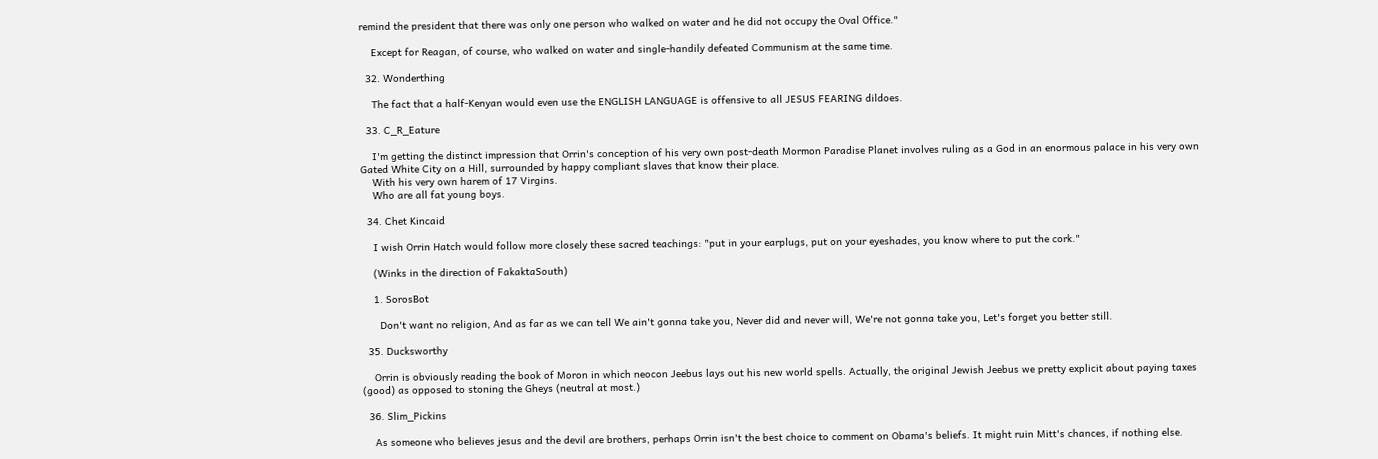remind the president that there was only one person who walked on water and he did not occupy the Oval Office."

    Except for Reagan, of course, who walked on water and single-handily defeated Communism at the same time.

  32. Wonderthing

    The fact that a half-Kenyan would even use the ENGLISH LANGUAGE is offensive to all JESUS FEARING dildoes.

  33. C_R_Eature

    I'm getting the distinct impression that Orrin's conception of his very own post-death Mormon Paradise Planet involves ruling as a God in an enormous palace in his very own Gated White City on a Hill, surrounded by happy compliant slaves that know their place.
    With his very own harem of 17 Virgins.
    Who are all fat young boys.

  34. Chet Kincaid

    I wish Orrin Hatch would follow more closely these sacred teachings: "put in your earplugs, put on your eyeshades, you know where to put the cork."

    (Winks in the direction of FakaktaSouth)

    1. SorosBot

      Don't want no religion, And as far as we can tell We ain't gonna take you, Never did and never will, We're not gonna take you, Let's forget you better still.

  35. Ducksworthy

    Orrin is obviously reading the book of Moron in which neocon Jeebus lays out his new world spells. Actually, the original Jewish Jeebus we pretty explicit about paying taxes (good) as opposed to stoning the Gheys (neutral at most.)

  36. Slim_Pickins

    As someone who believes jesus and the devil are brothers, perhaps Orrin isn't the best choice to comment on Obama's beliefs. It might ruin Mitt's chances, if nothing else.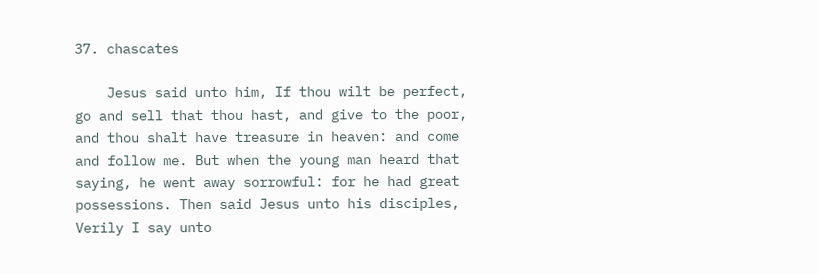37. chascates

    Jesus said unto him, If thou wilt be perfect, go and sell that thou hast, and give to the poor, and thou shalt have treasure in heaven: and come and follow me. But when the young man heard that saying, he went away sorrowful: for he had great possessions. Then said Jesus unto his disciples, Verily I say unto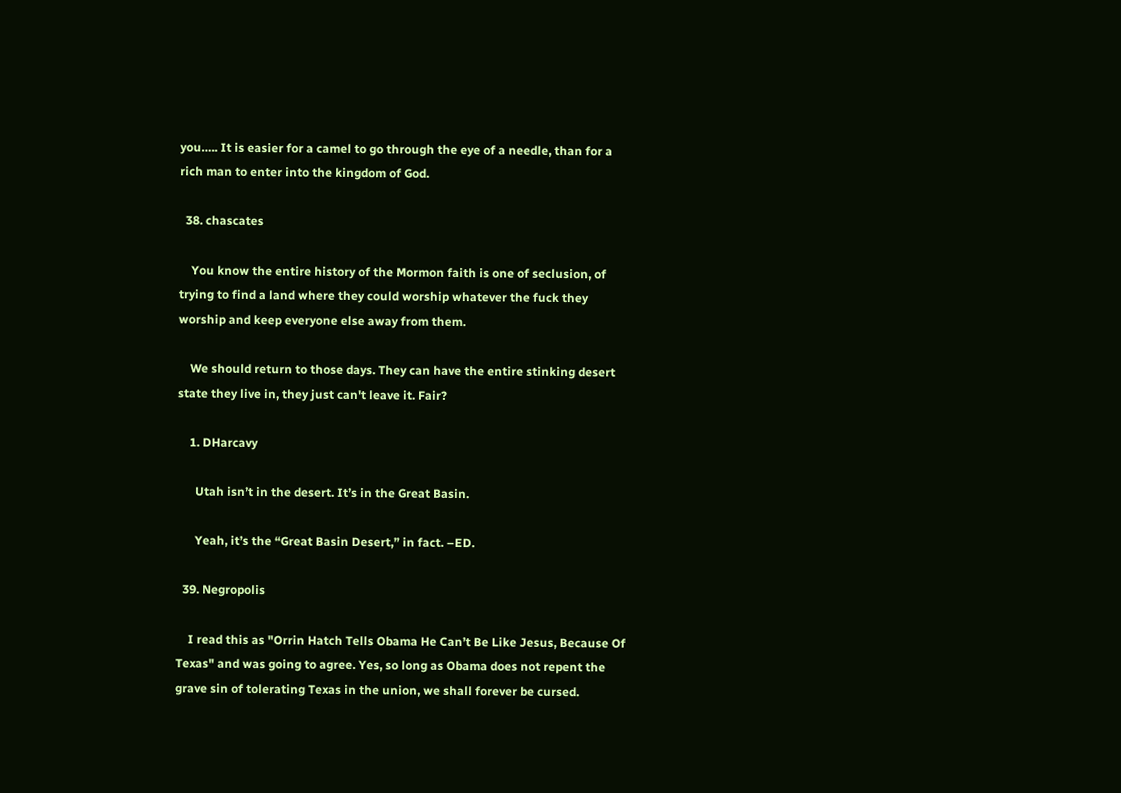you….. It is easier for a camel to go through the eye of a needle, than for a rich man to enter into the kingdom of God.

  38. chascates

    You know the entire history of the Mormon faith is one of seclusion, of trying to find a land where they could worship whatever the fuck they worship and keep everyone else away from them.

    We should return to those days. They can have the entire stinking desert state they live in, they just can't leave it. Fair?

    1. DHarcavy

      Utah isn’t in the desert. It’s in the Great Basin.

      Yeah, it’s the “Great Basin Desert,” in fact. –ED.

  39. Negropolis

    I read this as "Orrin Hatch Tells Obama He Can’t Be Like Jesus, Because Of Texas" and was going to agree. Yes, so long as Obama does not repent the grave sin of tolerating Texas in the union, we shall forever be cursed.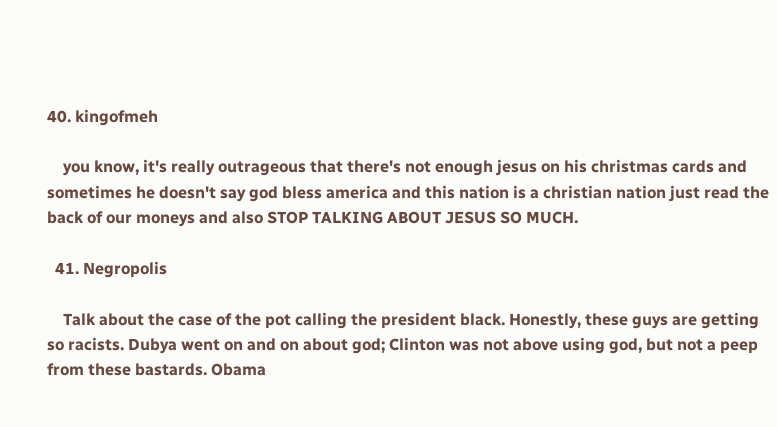40. kingofmeh

    you know, it's really outrageous that there's not enough jesus on his christmas cards and sometimes he doesn't say god bless america and this nation is a christian nation just read the back of our moneys and also STOP TALKING ABOUT JESUS SO MUCH.

  41. Negropolis

    Talk about the case of the pot calling the president black. Honestly, these guys are getting so racists. Dubya went on and on about god; Clinton was not above using god, but not a peep from these bastards. Obama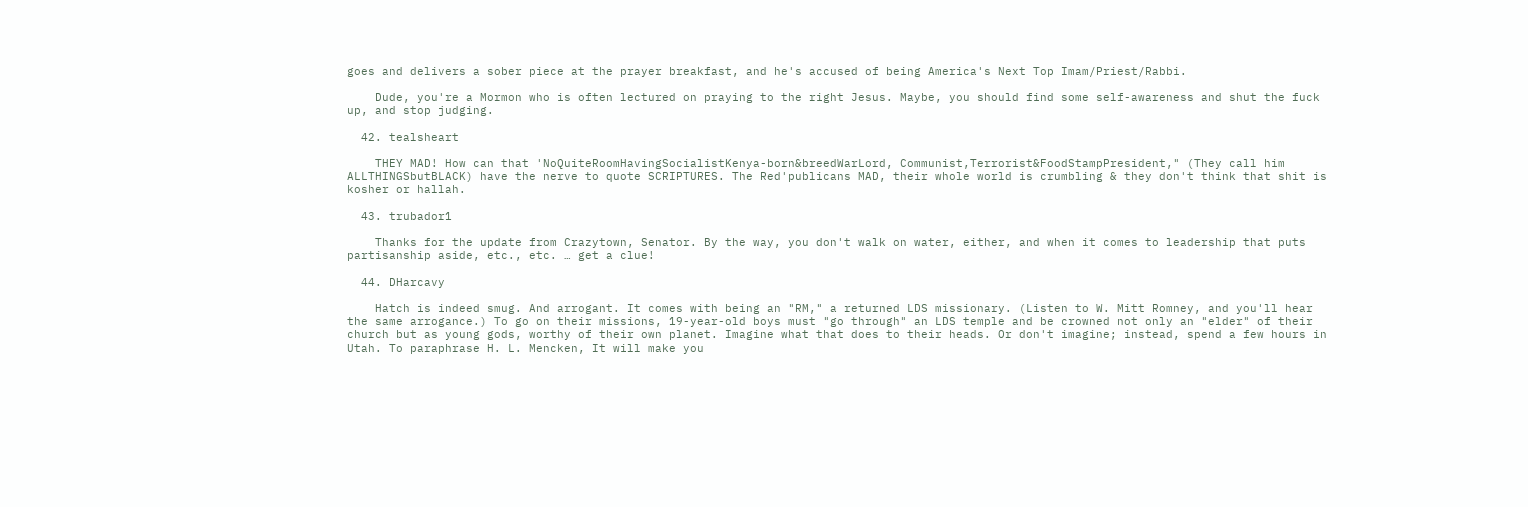goes and delivers a sober piece at the prayer breakfast, and he's accused of being America's Next Top Imam/Priest/Rabbi.

    Dude, you're a Mormon who is often lectured on praying to the right Jesus. Maybe, you should find some self-awareness and shut the fuck up, and stop judging.

  42. tealsheart

    THEY MAD! How can that 'NoQuiteRoomHavingSocialistKenya-born&breedWarLord, Communist,Terrorist&FoodStampPresident," (They call him ALLTHINGSbutBLACK) have the nerve to quote SCRIPTURES. The Red'publicans MAD, their whole world is crumbling & they don't think that shit is kosher or hallah.

  43. trubador1

    Thanks for the update from Crazytown, Senator. By the way, you don't walk on water, either, and when it comes to leadership that puts partisanship aside, etc., etc. … get a clue!

  44. DHarcavy

    Hatch is indeed smug. And arrogant. It comes with being an "RM," a returned LDS missionary. (Listen to W. Mitt Romney, and you'll hear the same arrogance.) To go on their missions, 19-year-old boys must "go through" an LDS temple and be crowned not only an "elder" of their church but as young gods, worthy of their own planet. Imagine what that does to their heads. Or don't imagine; instead, spend a few hours in Utah. To paraphrase H. L. Mencken, It will make you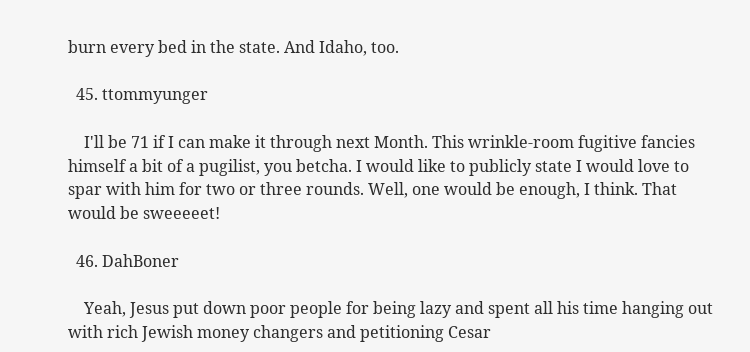burn every bed in the state. And Idaho, too.

  45. ttommyunger

    I'll be 71 if I can make it through next Month. This wrinkle-room fugitive fancies himself a bit of a pugilist, you betcha. I would like to publicly state I would love to spar with him for two or three rounds. Well, one would be enough, I think. That would be sweeeeet!

  46. DahBoner

    Yeah, Jesus put down poor people for being lazy and spent all his time hanging out with rich Jewish money changers and petitioning Cesar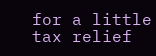for a little tax relief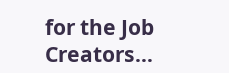for the Job Creators…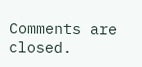Comments are closed.